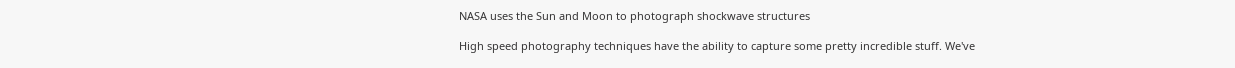NASA uses the Sun and Moon to photograph shockwave structures

High speed photography techniques have the ability to capture some pretty incredible stuff. We've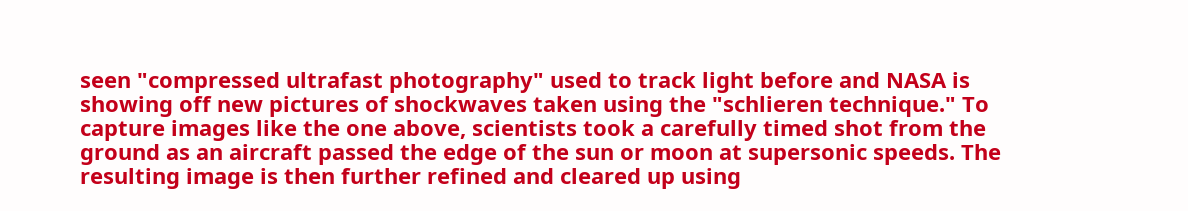seen "compressed ultrafast photography" used to track light before and NASA is showing off new pictures of shockwaves taken using the "schlieren technique." To capture images like the one above, scientists took a carefully timed shot from the ground as an aircraft passed the edge of the sun or moon at supersonic speeds. The resulting image is then further refined and cleared up using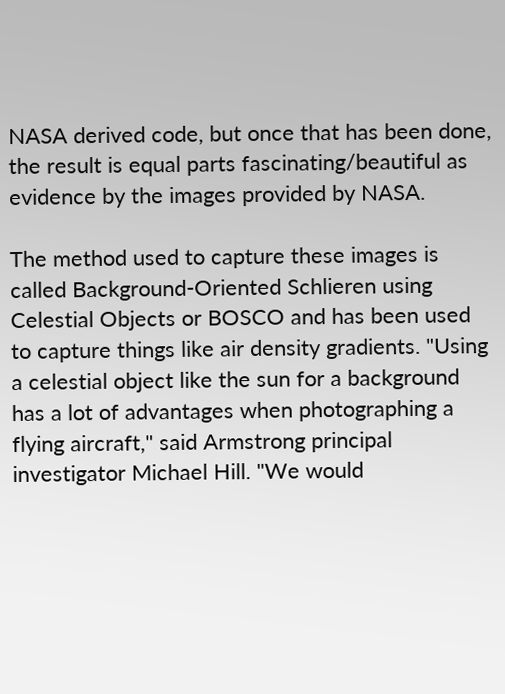NASA derived code, but once that has been done, the result is equal parts fascinating/beautiful as evidence by the images provided by NASA.

The method used to capture these images is called Background-Oriented Schlieren using Celestial Objects or BOSCO and has been used to capture things like air density gradients. "Using a celestial object like the sun for a background has a lot of advantages when photographing a flying aircraft," said Armstrong principal investigator Michael Hill. "We would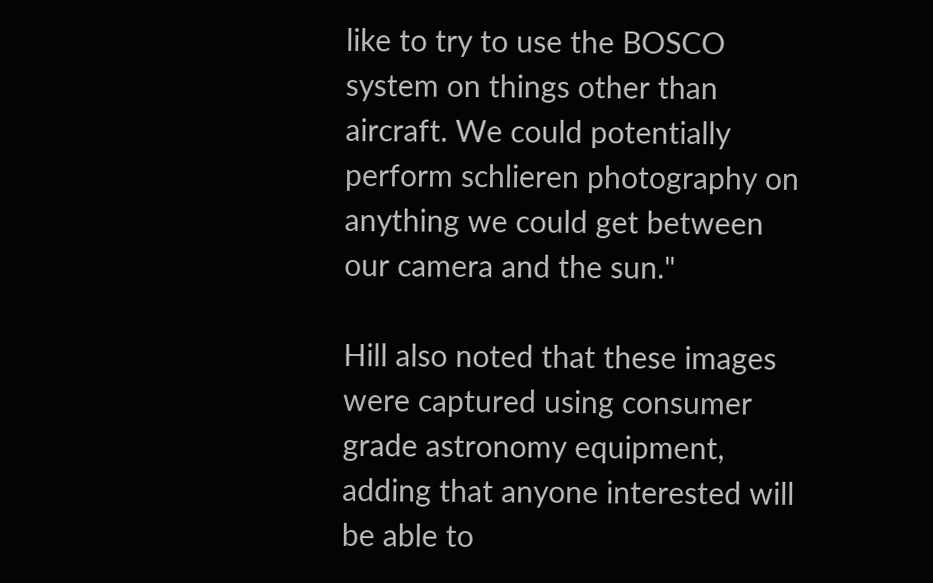like to try to use the BOSCO system on things other than aircraft. We could potentially perform schlieren photography on anything we could get between our camera and the sun."

Hill also noted that these images were captured using consumer grade astronomy equipment, adding that anyone interested will be able to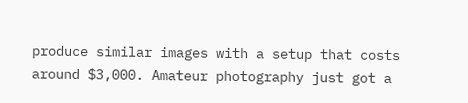produce similar images with a setup that costs around $3,000. Amateur photography just got a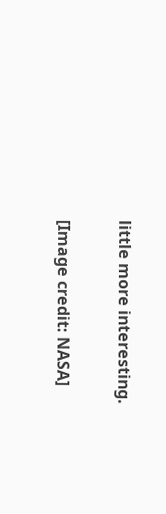little more interesting.

[Image credit: NASA]